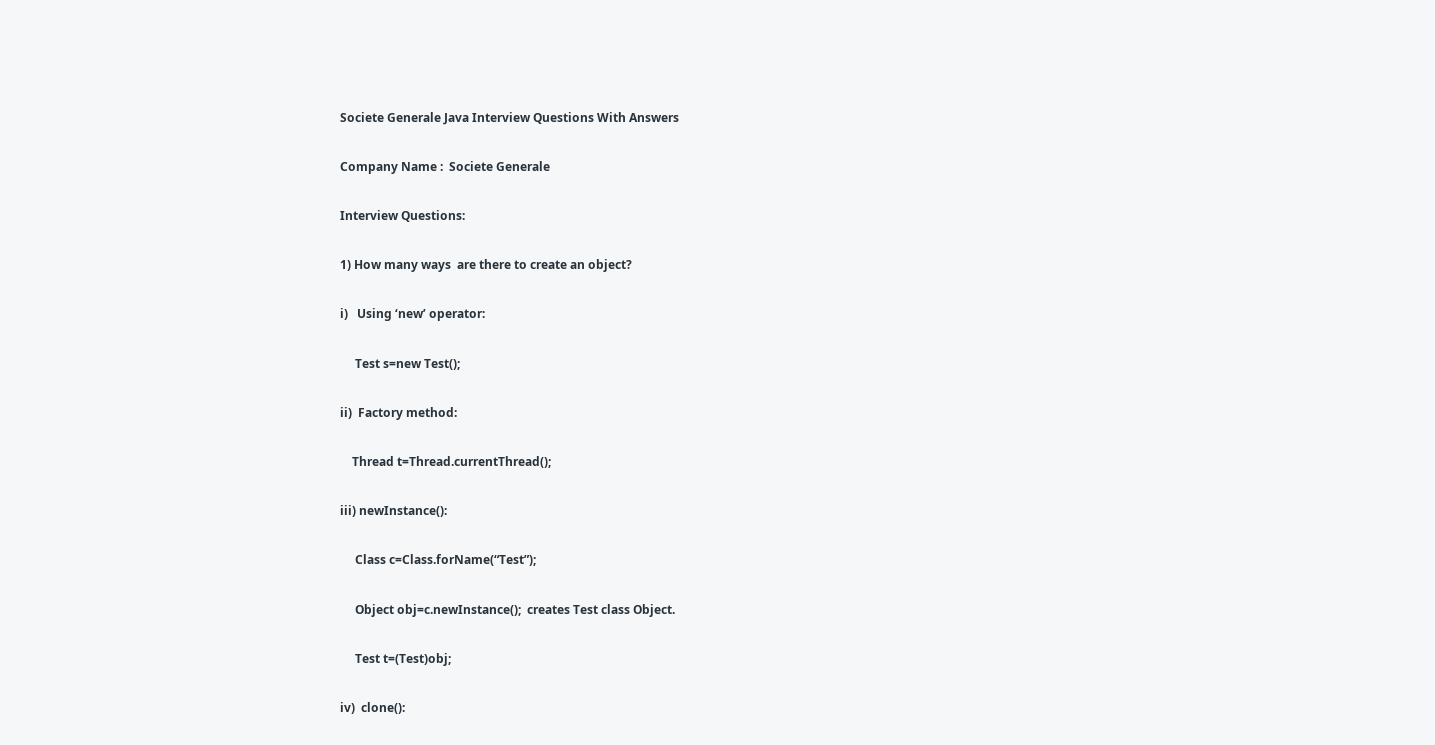Societe Generale Java Interview Questions With Answers

Company Name :  Societe Generale

Interview Questions:

1) How many ways  are there to create an object?

i)   Using ‘new’ operator:

     Test s=new Test();

ii)  Factory method:

    Thread t=Thread.currentThread();

iii) newInstance():

     Class c=Class.forName(“Test”);

     Object obj=c.newInstance();  creates Test class Object.

     Test t=(Test)obj;

iv)  clone():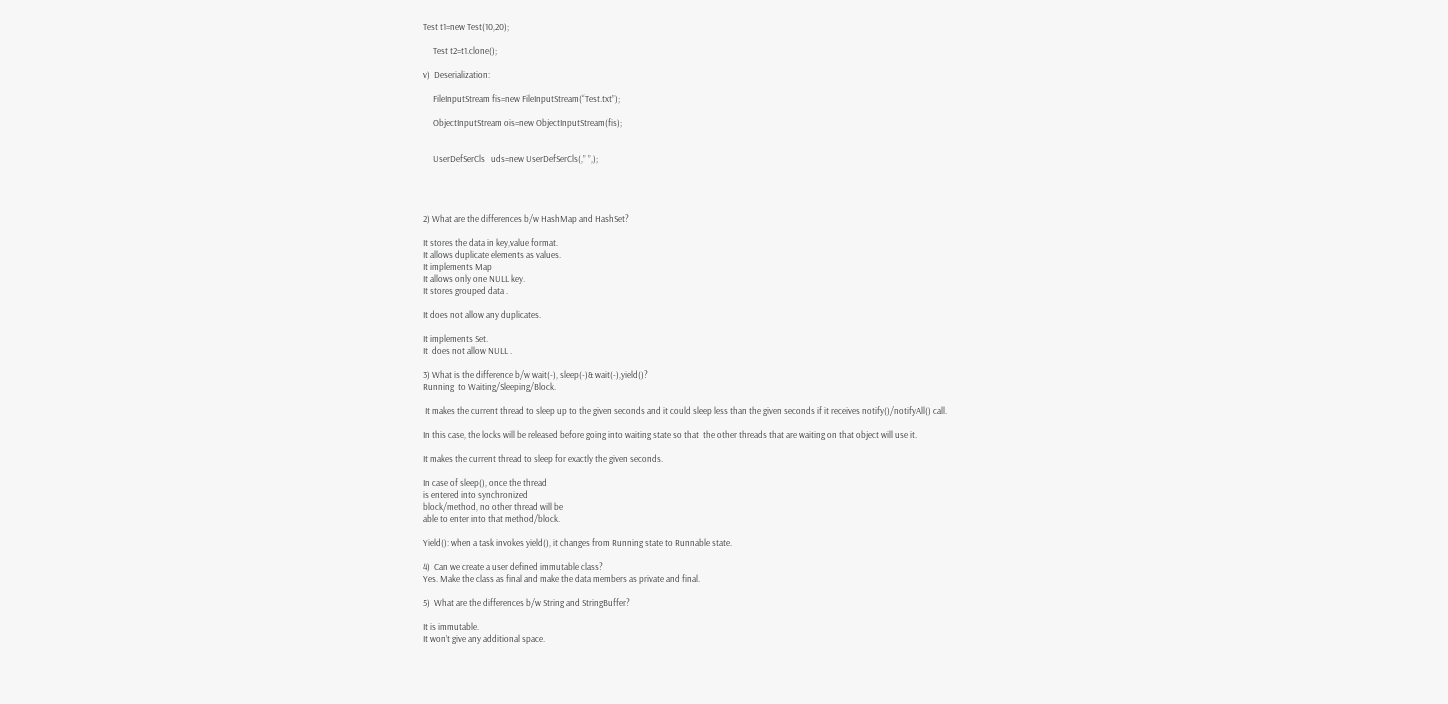Test t1=new Test(10,20);

     Test t2=t1.clone();

v)  Deserialization:

     FileInputStream fis=new FileInputStream(“Test.txt”);

     ObjectInputStream ois=new ObjectInputStream(fis);


     UserDefSerCls   uds=new UserDefSerCls(,” ”,);




2) What are the differences b/w HashMap and HashSet?

It stores the data in key,value format.
It allows duplicate elements as values.
It implements Map
It allows only one NULL key.
It stores grouped data .

It does not allow any duplicates.

It implements Set.
It  does not allow NULL .

3) What is the difference b/w wait(-), sleep(-)& wait(-),yield()?
Running  to Waiting/Sleeping/Block.

 It makes the current thread to sleep up to the given seconds and it could sleep less than the given seconds if it receives notify()/notifyAll() call.

In this case, the locks will be released before going into waiting state so that  the other threads that are waiting on that object will use it.

It makes the current thread to sleep for exactly the given seconds.

In case of sleep(), once the thread
is entered into synchronized
block/method, no other thread will be
able to enter into that method/block.

Yield(): when a task invokes yield(), it changes from Running state to Runnable state.

4)  Can we create a user defined immutable class?
Yes. Make the class as final and make the data members as private and final.

5)  What are the differences b/w String and StringBuffer?

It is immutable.
It won’t give any additional space.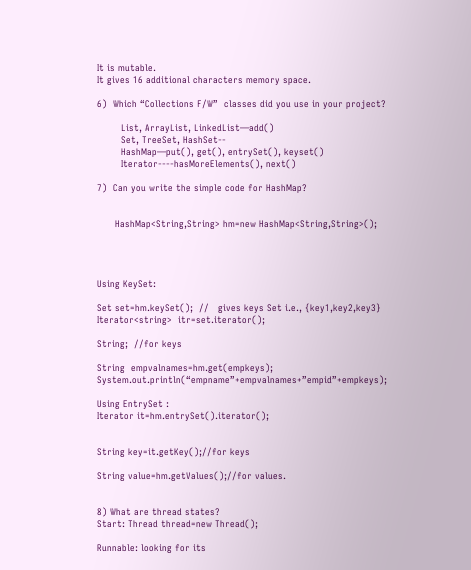It is mutable.
It gives 16 additional characters memory space.

6)  Which “Collections F/W”  classes did you use in your project?

        List, ArrayList, LinkedList—add()
        Set, TreeSet, HashSet--
        HashMap—put(), get(), entrySet(), keyset()
        Iterator----hasMoreElements(), next()

7)  Can you write the simple code for HashMap?


      HashMap<String,String> hm=new HashMap<String,String>();




Using KeySet:

Set set=hm.keySet();  //   gives keys Set i.e., {key1,key2,key3}
Iterator<string>  itr=set.iterator();

String;  //for keys

String  empvalnames=hm.get(empkeys);         System.out.println(“empname”+empvalnames+”empid”+empkeys);

Using EntrySet :
Iterator it=hm.entrySet().iterator();


String key=it.getKey();//for keys

String value=hm.getValues();//for values.


8) What are thread states?
Start: Thread thread=new Thread();

Runnable: looking for its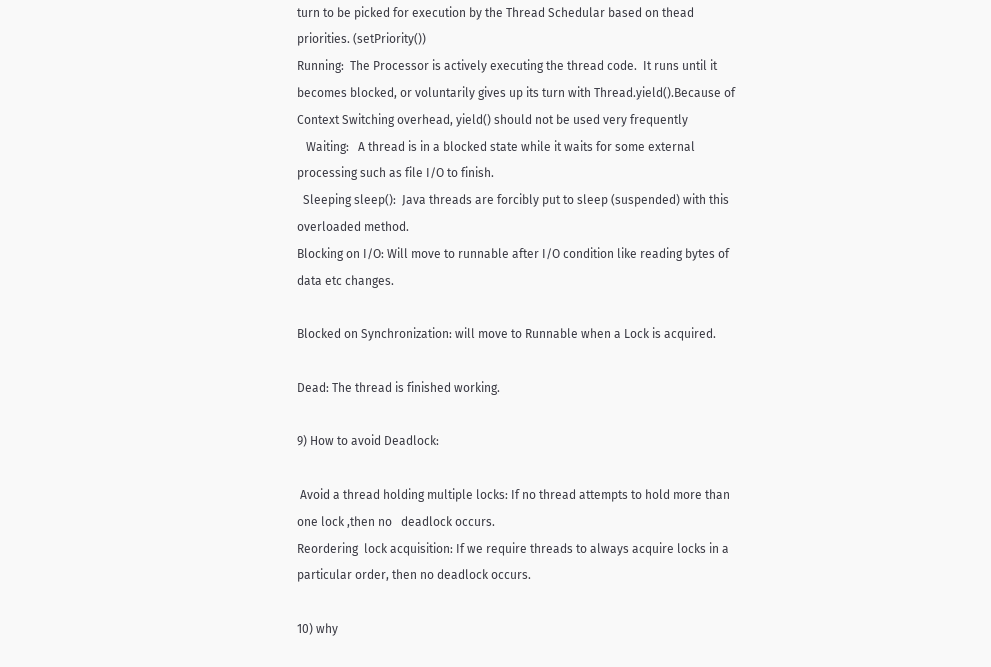turn to be picked for execution by the Thread Schedular based on thead priorities. (setPriority())
Running:  The Processor is actively executing the thread code.  It runs until it becomes blocked, or voluntarily gives up its turn with Thread.yield().Because of Context Switching overhead, yield() should not be used very frequently
   Waiting:   A thread is in a blocked state while it waits for some external processing such as file I/O to finish.
  Sleeping sleep():  Java threads are forcibly put to sleep (suspended) with this overloaded method.
Blocking on I/O: Will move to runnable after I/O condition like reading bytes of data etc changes.

Blocked on Synchronization: will move to Runnable when a Lock is acquired.

Dead: The thread is finished working.

9) How to avoid Deadlock:

 Avoid a thread holding multiple locks: If no thread attempts to hold more than one lock ,then no   deadlock occurs.
Reordering  lock acquisition: If we require threads to always acquire locks in a particular order, then no deadlock occurs.

10) why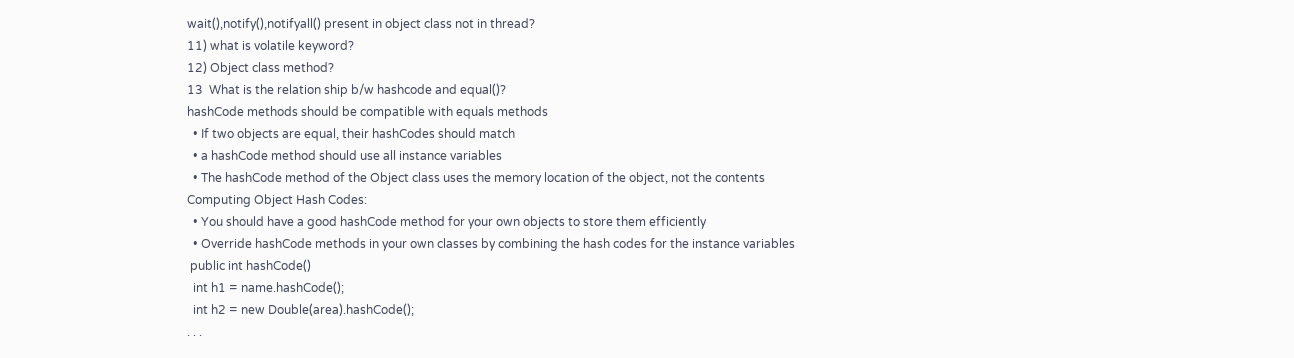wait(),notify(),notifyall() present in object class not in thread?
11) what is volatile keyword?
12) Object class method?
13  What is the relation ship b/w hashcode and equal()?
hashCode methods should be compatible with equals methods
  • If two objects are equal, their hashCodes should match
  • a hashCode method should use all instance variables
  • The hashCode method of the Object class uses the memory location of the object, not the contents
Computing Object Hash Codes:
  • You should have a good hashCode method for your own objects to store them efficiently
  • Override hashCode methods in your own classes by combining the hash codes for the instance variables
 public int hashCode()
  int h1 = name.hashCode();
  int h2 = new Double(area).hashCode();
. . .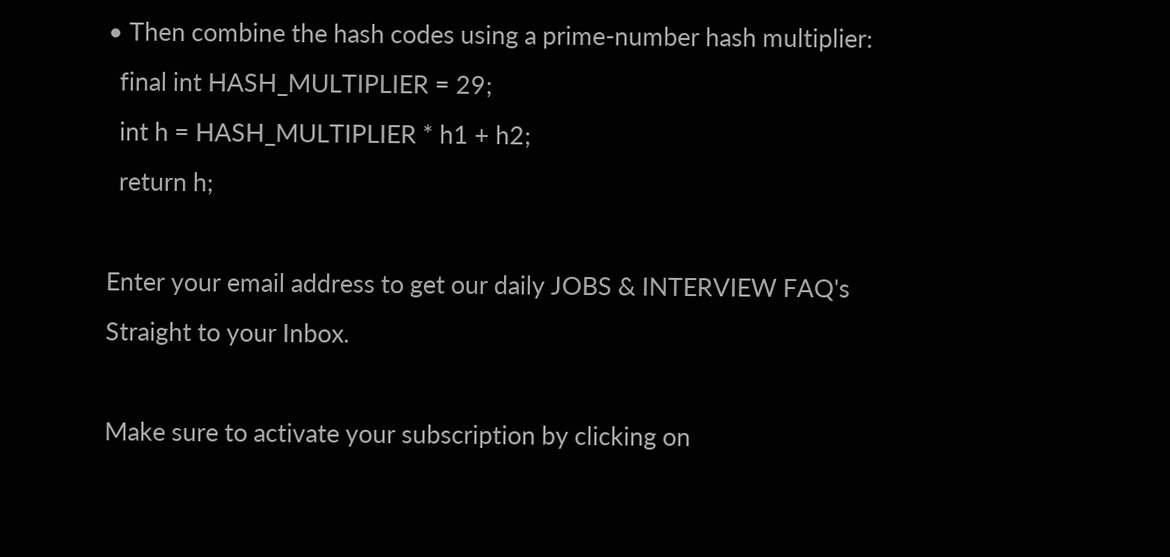• Then combine the hash codes using a prime-number hash multiplier:
  final int HASH_MULTIPLIER = 29;
  int h = HASH_MULTIPLIER * h1 + h2;
  return h;

Enter your email address to get our daily JOBS & INTERVIEW FAQ's Straight to your Inbox.

Make sure to activate your subscription by clicking on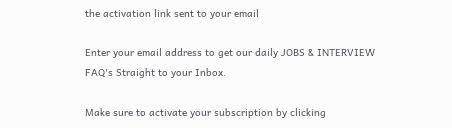the activation link sent to your email

Enter your email address to get our daily JOBS & INTERVIEW FAQ's Straight to your Inbox.

Make sure to activate your subscription by clicking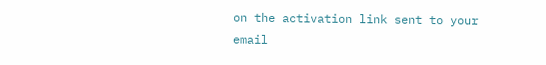on the activation link sent to your email